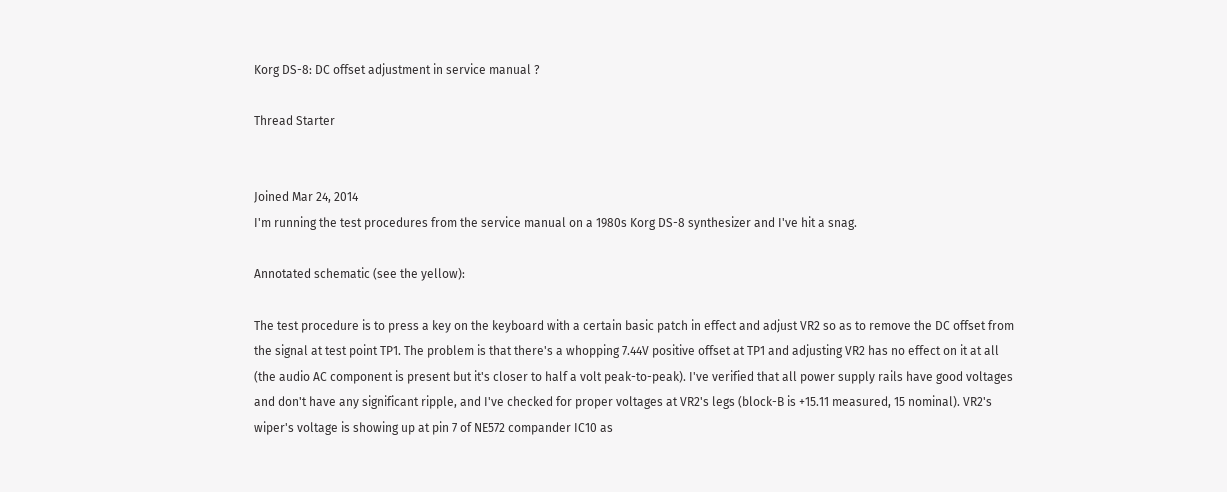Korg DS-8: DC offset adjustment in service manual ?

Thread Starter


Joined Mar 24, 2014
I'm running the test procedures from the service manual on a 1980s Korg DS-8 synthesizer and I've hit a snag.

Annotated schematic (see the yellow):

The test procedure is to press a key on the keyboard with a certain basic patch in effect and adjust VR2 so as to remove the DC offset from the signal at test point TP1. The problem is that there's a whopping 7.44V positive offset at TP1 and adjusting VR2 has no effect on it at all (the audio AC component is present but it's closer to half a volt peak-to-peak). I've verified that all power supply rails have good voltages and don't have any significant ripple, and I've checked for proper voltages at VR2's legs (block-B is +15.11 measured, 15 nominal). VR2's wiper's voltage is showing up at pin 7 of NE572 compander IC10 as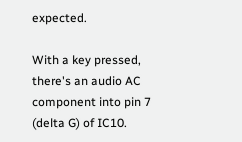expected.

With a key pressed, there's an audio AC component into pin 7 (delta G) of IC10.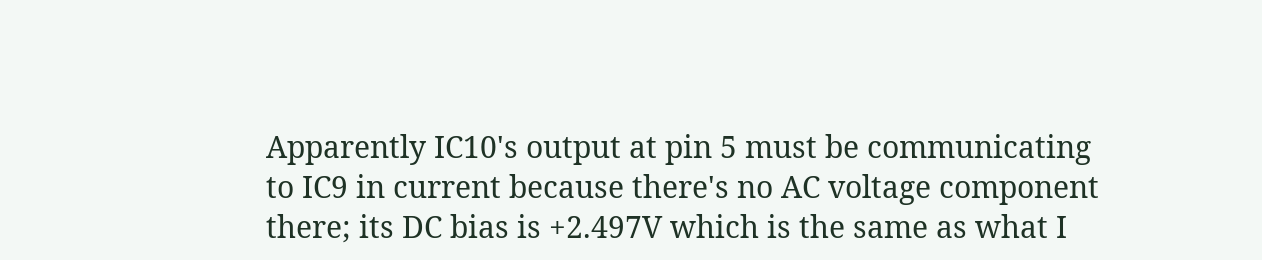Apparently IC10's output at pin 5 must be communicating to IC9 in current because there's no AC voltage component there; its DC bias is +2.497V which is the same as what I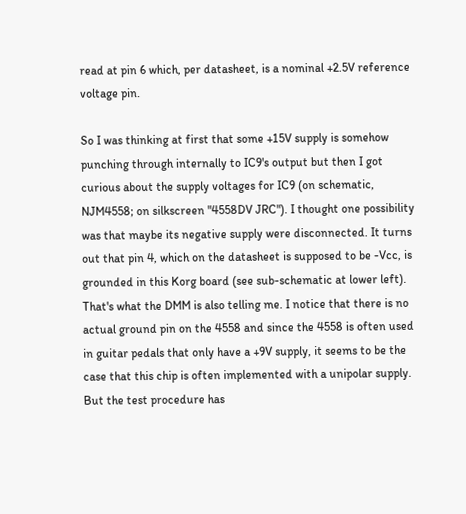read at pin 6 which, per datasheet, is a nominal +2.5V reference voltage pin.

So I was thinking at first that some +15V supply is somehow punching through internally to IC9's output but then I got curious about the supply voltages for IC9 (on schematic, NJM4558; on silkscreen "4558DV JRC"). I thought one possibility was that maybe its negative supply were disconnected. It turns out that pin 4, which on the datasheet is supposed to be -Vcc, is grounded in this Korg board (see sub-schematic at lower left). That's what the DMM is also telling me. I notice that there is no actual ground pin on the 4558 and since the 4558 is often used in guitar pedals that only have a +9V supply, it seems to be the case that this chip is often implemented with a unipolar supply. But the test procedure has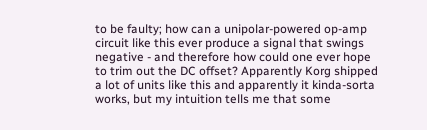to be faulty; how can a unipolar-powered op-amp circuit like this ever produce a signal that swings negative - and therefore how could one ever hope to trim out the DC offset? Apparently Korg shipped a lot of units like this and apparently it kinda-sorta works, but my intuition tells me that some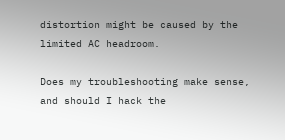distortion might be caused by the limited AC headroom.

Does my troubleshooting make sense, and should I hack the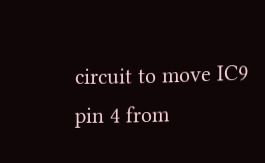circuit to move IC9 pin 4 from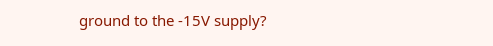ground to the -15V supply?